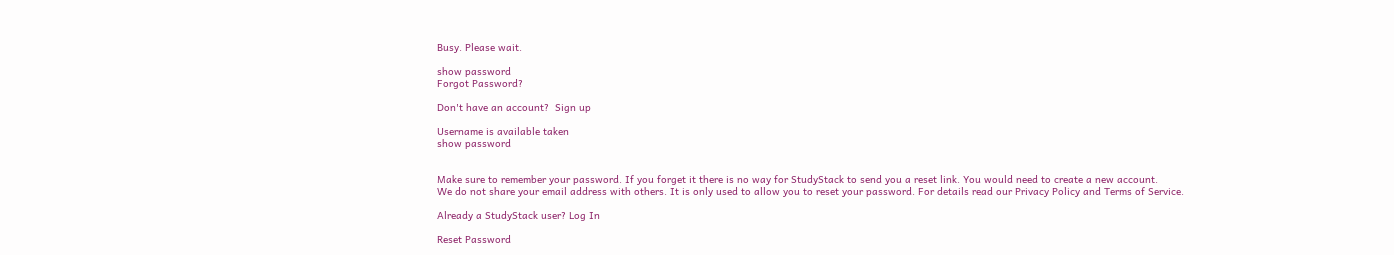Busy. Please wait.

show password
Forgot Password?

Don't have an account?  Sign up

Username is available taken
show password


Make sure to remember your password. If you forget it there is no way for StudyStack to send you a reset link. You would need to create a new account.
We do not share your email address with others. It is only used to allow you to reset your password. For details read our Privacy Policy and Terms of Service.

Already a StudyStack user? Log In

Reset Password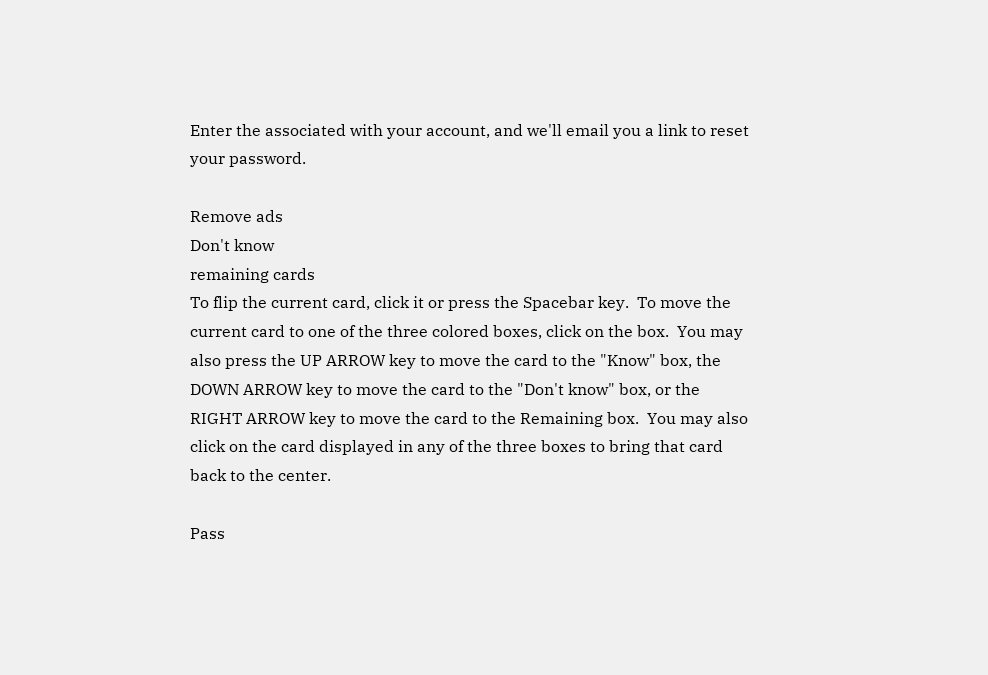Enter the associated with your account, and we'll email you a link to reset your password.

Remove ads
Don't know
remaining cards
To flip the current card, click it or press the Spacebar key.  To move the current card to one of the three colored boxes, click on the box.  You may also press the UP ARROW key to move the card to the "Know" box, the DOWN ARROW key to move the card to the "Don't know" box, or the RIGHT ARROW key to move the card to the Remaining box.  You may also click on the card displayed in any of the three boxes to bring that card back to the center.

Pass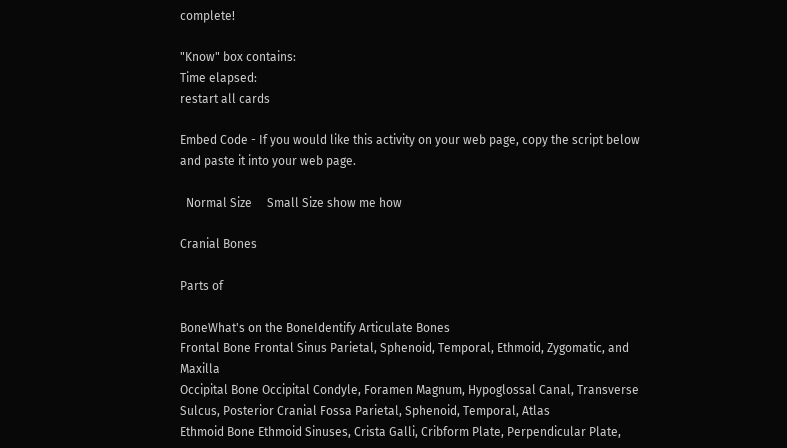complete!

"Know" box contains:
Time elapsed:
restart all cards

Embed Code - If you would like this activity on your web page, copy the script below and paste it into your web page.

  Normal Size     Small Size show me how

Cranial Bones

Parts of

BoneWhat's on the BoneIdentify Articulate Bones
Frontal Bone Frontal Sinus Parietal, Sphenoid, Temporal, Ethmoid, Zygomatic, and Maxilla
Occipital Bone Occipital Condyle, Foramen Magnum, Hypoglossal Canal, Transverse Sulcus, Posterior Cranial Fossa Parietal, Sphenoid, Temporal, Atlas
Ethmoid Bone Ethmoid Sinuses, Crista Galli, Cribform Plate, Perpendicular Plate,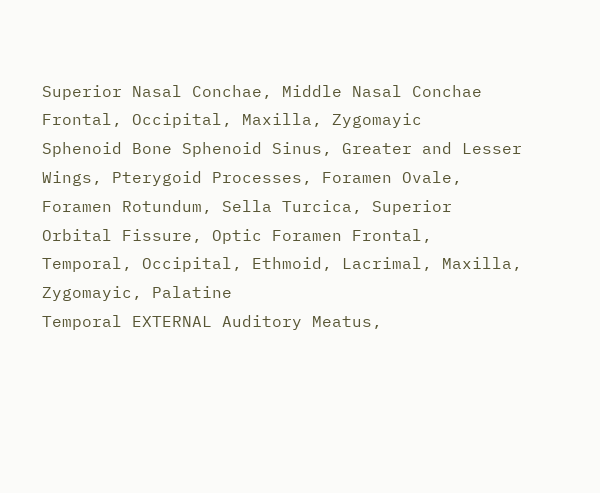Superior Nasal Conchae, Middle Nasal Conchae Frontal, Occipital, Maxilla, Zygomayic
Sphenoid Bone Sphenoid Sinus, Greater and Lesser Wings, Pterygoid Processes, Foramen Ovale, Foramen Rotundum, Sella Turcica, Superior Orbital Fissure, Optic Foramen Frontal, Temporal, Occipital, Ethmoid, Lacrimal, Maxilla, Zygomayic, Palatine
Temporal EXTERNAL Auditory Meatus,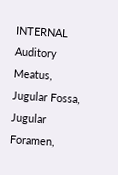INTERNAL Auditory Meatus, Jugular Fossa, Jugular Foramen,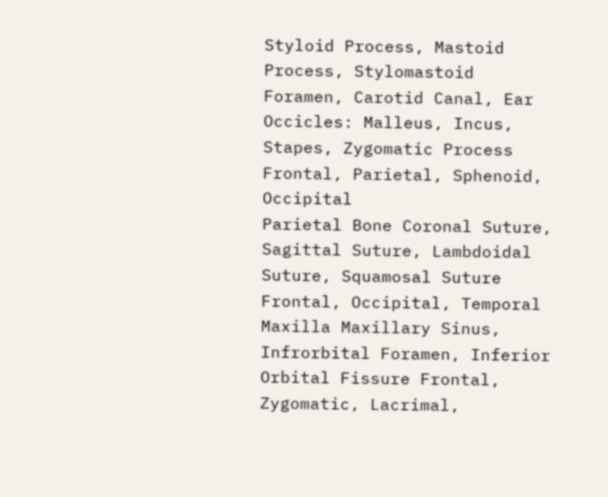Styloid Process, Mastoid Process, Stylomastoid Foramen, Carotid Canal, Ear Occicles: Malleus, Incus, Stapes, Zygomatic Process Frontal, Parietal, Sphenoid, Occipital
Parietal Bone Coronal Suture, Sagittal Suture, Lambdoidal Suture, Squamosal Suture Frontal, Occipital, Temporal
Maxilla Maxillary Sinus, Infrorbital Foramen, Inferior Orbital Fissure Frontal, Zygomatic, Lacrimal,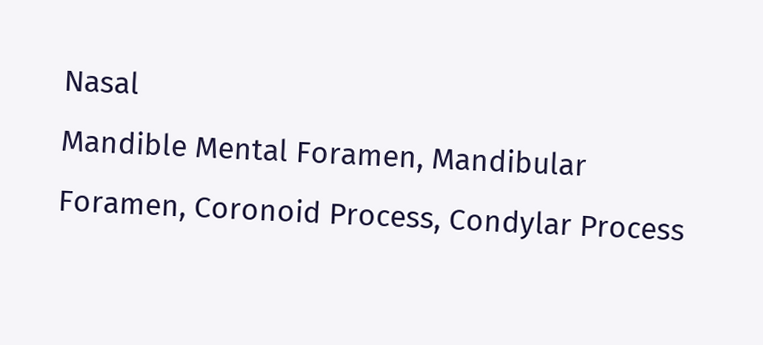Nasal
Mandible Mental Foramen, Mandibular Foramen, Coronoid Process, Condylar Process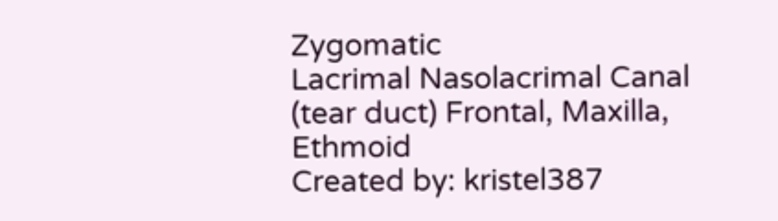Zygomatic
Lacrimal Nasolacrimal Canal (tear duct) Frontal, Maxilla, Ethmoid
Created by: kristel387